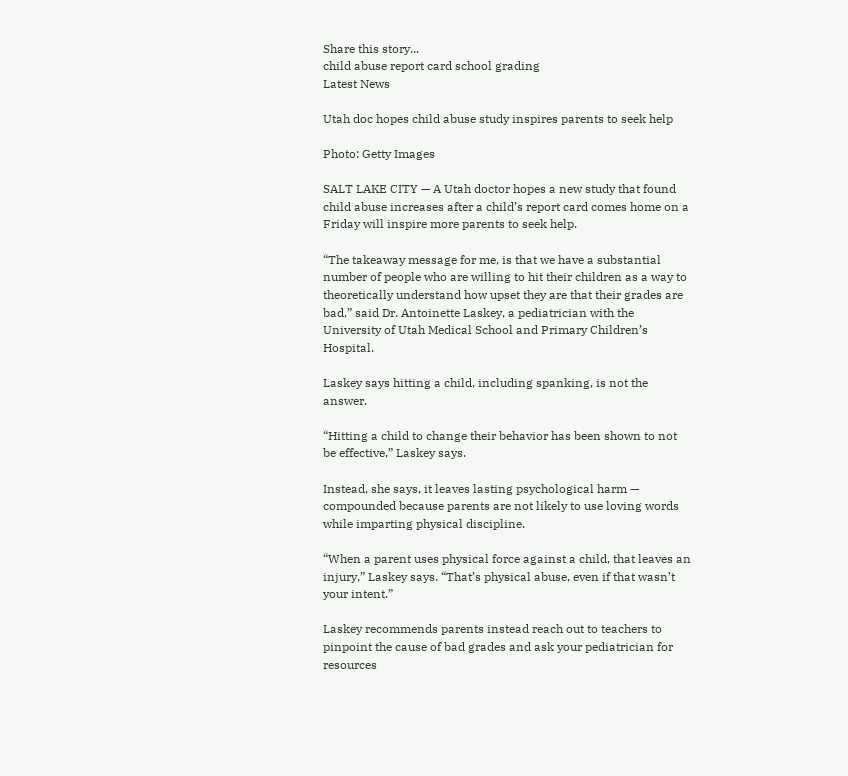Share this story...
child abuse report card school grading
Latest News

Utah doc hopes child abuse study inspires parents to seek help

Photo: Getty Images

SALT LAKE CITY — A Utah doctor hopes a new study that found child abuse increases after a child’s report card comes home on a Friday will inspire more parents to seek help.

“The takeaway message for me, is that we have a substantial number of people who are willing to hit their children as a way to theoretically understand how upset they are that their grades are bad,” said Dr. Antoinette Laskey, a pediatrician with the University of Utah Medical School and Primary Children’s Hospital.

Laskey says hitting a child, including spanking, is not the answer.

“Hitting a child to change their behavior has been shown to not be effective,” Laskey says.

Instead, she says, it leaves lasting psychological harm — compounded because parents are not likely to use loving words while imparting physical discipline.

“When a parent uses physical force against a child, that leaves an injury,” Laskey says. “That’s physical abuse, even if that wasn’t your intent.”

Laskey recommends parents instead reach out to teachers to pinpoint the cause of bad grades and ask your pediatrician for resources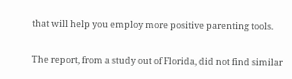that will help you employ more positive parenting tools.

The report, from a study out of Florida, did not find similar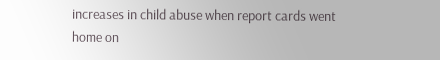increases in child abuse when report cards went home on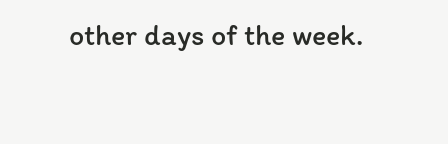other days of the week.